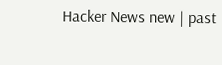Hacker News new | past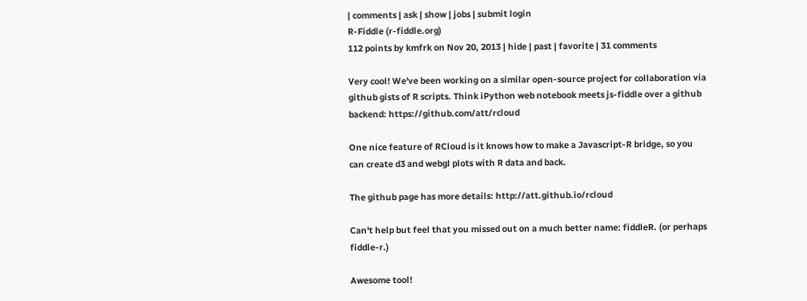| comments | ask | show | jobs | submit login
R-Fiddle (r-fiddle.org)
112 points by kmfrk on Nov 20, 2013 | hide | past | favorite | 31 comments

Very cool! We've been working on a similar open-source project for collaboration via github gists of R scripts. Think iPython web notebook meets js-fiddle over a github backend: https://github.com/att/rcloud

One nice feature of RCloud is it knows how to make a Javascript-R bridge, so you can create d3 and webgl plots with R data and back.

The github page has more details: http://att.github.io/rcloud

Can't help but feel that you missed out on a much better name: fiddleR. (or perhaps fiddle-r.)

Awesome tool!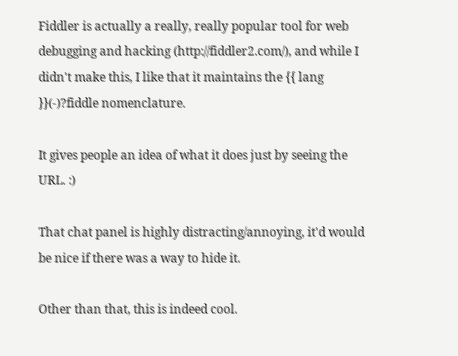Fiddler is actually a really, really popular tool for web debugging and hacking (http://fiddler2.com/), and while I didn't make this, I like that it maintains the {{ lang }}(-)?fiddle nomenclature.

It gives people an idea of what it does just by seeing the URL. :)

That chat panel is highly distracting/annoying, it'd would be nice if there was a way to hide it.

Other than that, this is indeed cool.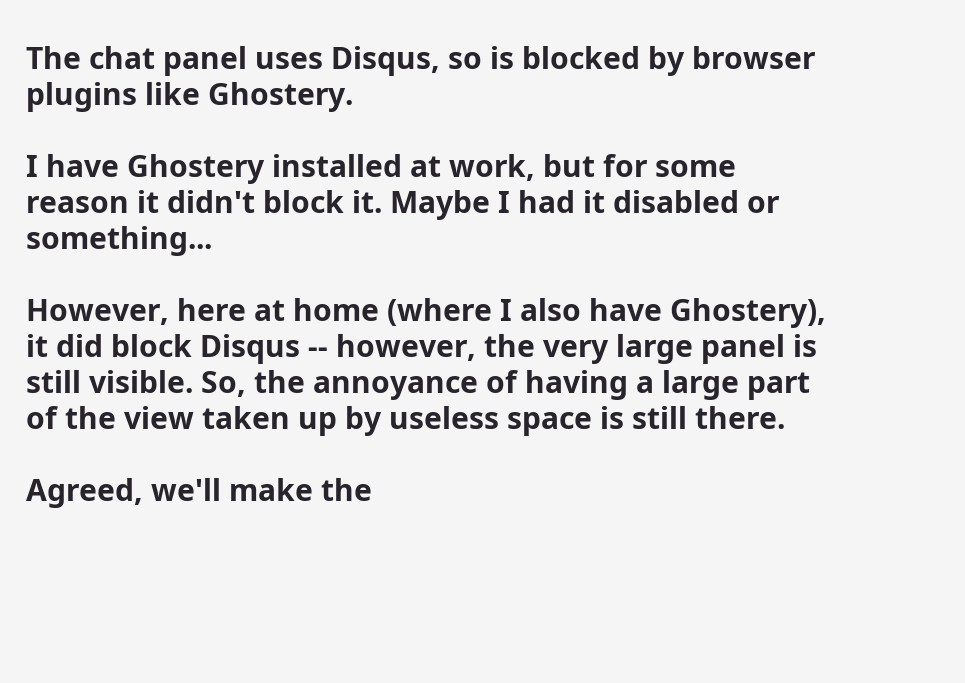The chat panel uses Disqus, so is blocked by browser plugins like Ghostery.

I have Ghostery installed at work, but for some reason it didn't block it. Maybe I had it disabled or something...

However, here at home (where I also have Ghostery), it did block Disqus -- however, the very large panel is still visible. So, the annoyance of having a large part of the view taken up by useless space is still there.

Agreed, we'll make the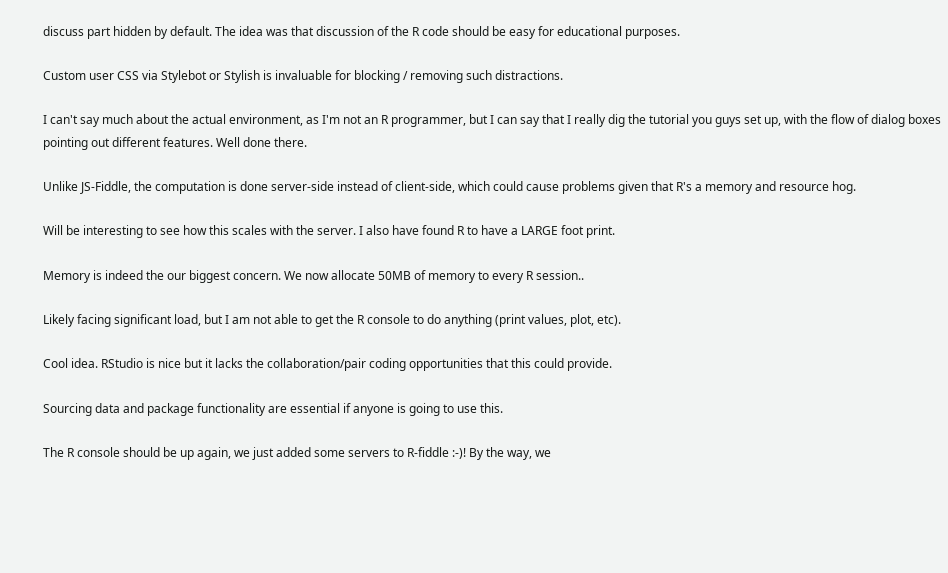discuss part hidden by default. The idea was that discussion of the R code should be easy for educational purposes.

Custom user CSS via Stylebot or Stylish is invaluable for blocking / removing such distractions.

I can't say much about the actual environment, as I'm not an R programmer, but I can say that I really dig the tutorial you guys set up, with the flow of dialog boxes pointing out different features. Well done there.

Unlike JS-Fiddle, the computation is done server-side instead of client-side, which could cause problems given that R's a memory and resource hog.

Will be interesting to see how this scales with the server. I also have found R to have a LARGE foot print.

Memory is indeed the our biggest concern. We now allocate 50MB of memory to every R session..

Likely facing significant load, but I am not able to get the R console to do anything (print values, plot, etc).

Cool idea. RStudio is nice but it lacks the collaboration/pair coding opportunities that this could provide.

Sourcing data and package functionality are essential if anyone is going to use this.

The R console should be up again, we just added some servers to R-fiddle :-)! By the way, we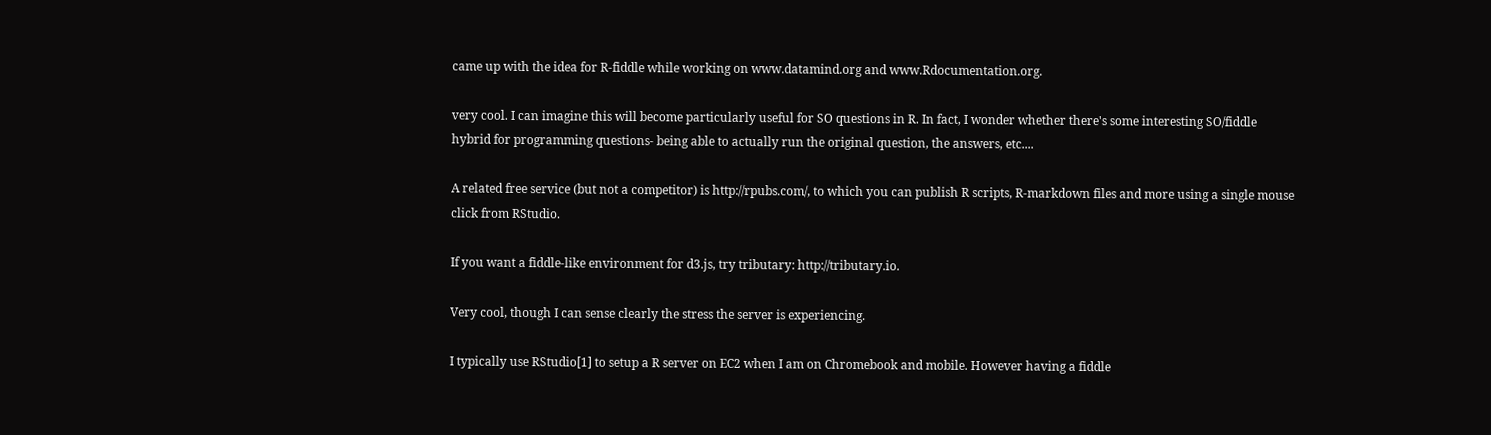came up with the idea for R-fiddle while working on www.datamind.org and www.Rdocumentation.org.

very cool. I can imagine this will become particularly useful for SO questions in R. In fact, I wonder whether there's some interesting SO/fiddle hybrid for programming questions- being able to actually run the original question, the answers, etc....

A related free service (but not a competitor) is http://rpubs.com/, to which you can publish R scripts, R-markdown files and more using a single mouse click from RStudio.

If you want a fiddle-like environment for d3.js, try tributary: http://tributary.io.

Very cool, though I can sense clearly the stress the server is experiencing.

I typically use RStudio[1] to setup a R server on EC2 when I am on Chromebook and mobile. However having a fiddle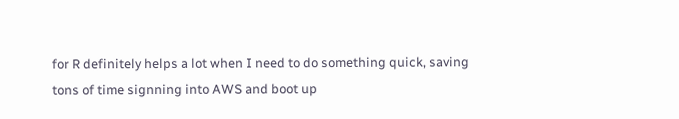for R definitely helps a lot when I need to do something quick, saving tons of time signning into AWS and boot up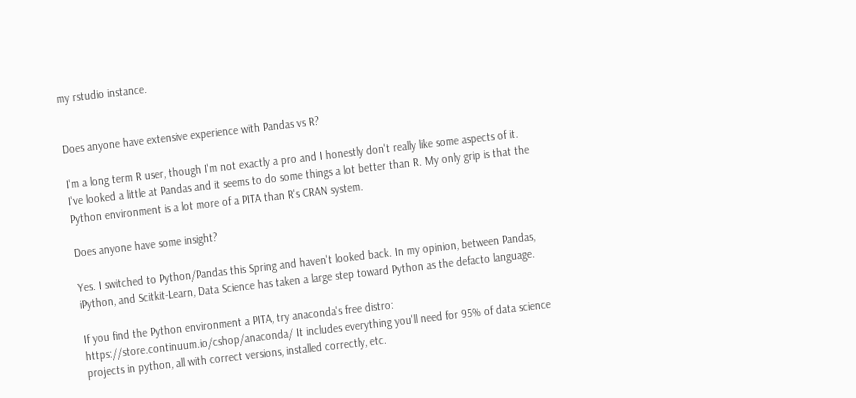my rstudio instance.


Does anyone have extensive experience with Pandas vs R?

I'm a long term R user, though I'm not exactly a pro and I honestly don't really like some aspects of it. I've looked a little at Pandas and it seems to do some things a lot better than R. My only grip is that the Python environment is a lot more of a PITA than R's CRAN system.

Does anyone have some insight?

Yes. I switched to Python/Pandas this Spring and haven't looked back. In my opinion, between Pandas, iPython, and Scitkit-Learn, Data Science has taken a large step toward Python as the defacto language.

If you find the Python environment a PITA, try anaconda's free distro: https://store.continuum.io/cshop/anaconda/ It includes everything you'll need for 95% of data science projects in python, all with correct versions, installed correctly, etc.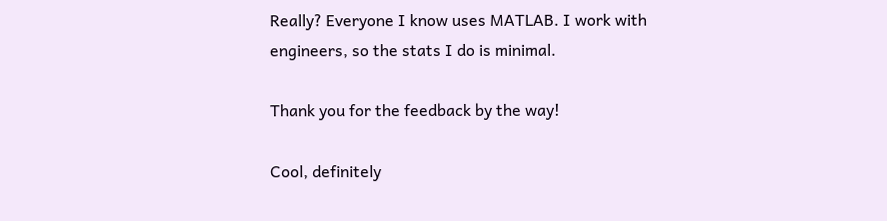Really? Everyone I know uses MATLAB. I work with engineers, so the stats I do is minimal.

Thank you for the feedback by the way!

Cool, definitely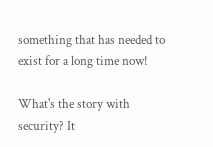something that has needed to exist for a long time now!

What's the story with security? It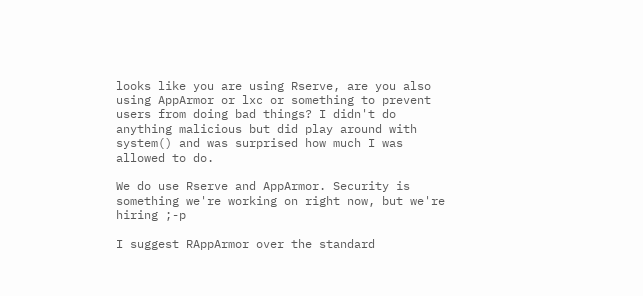looks like you are using Rserve, are you also using AppArmor or lxc or something to prevent users from doing bad things? I didn't do anything malicious but did play around with system() and was surprised how much I was allowed to do.

We do use Rserve and AppArmor. Security is something we're working on right now, but we're hiring ;-p

I suggest RAppArmor over the standard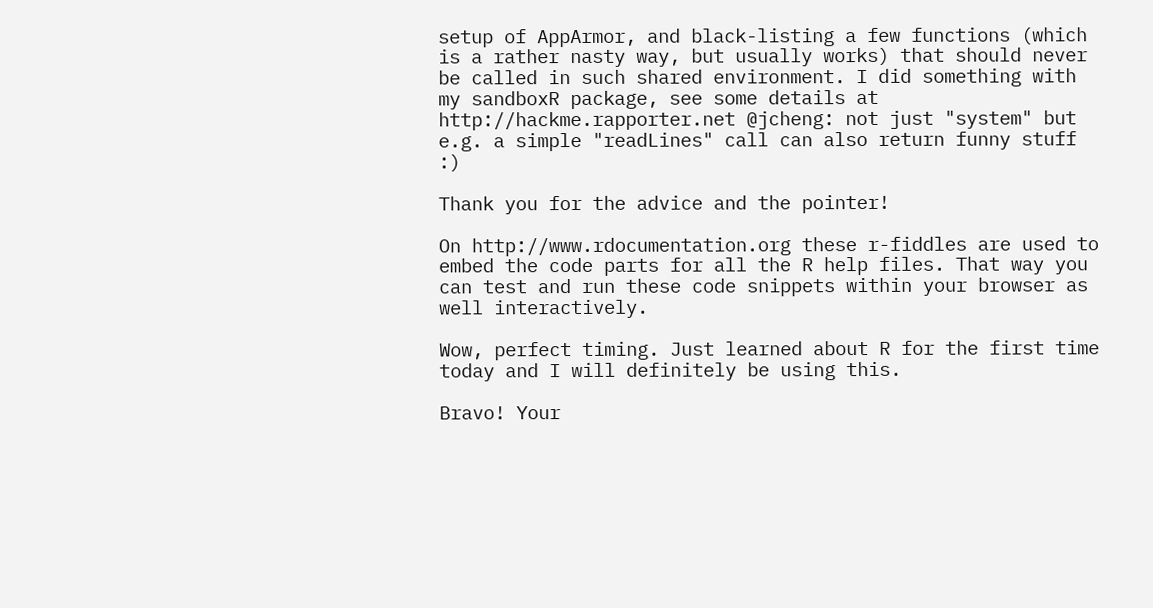setup of AppArmor, and black-listing a few functions (which is a rather nasty way, but usually works) that should never be called in such shared environment. I did something with my sandboxR package, see some details at http://hackme.rapporter.net @jcheng: not just "system" but e.g. a simple "readLines" call can also return funny stuff :)

Thank you for the advice and the pointer!

On http://www.rdocumentation.org these r-fiddles are used to embed the code parts for all the R help files. That way you can test and run these code snippets within your browser as well interactively.

Wow, perfect timing. Just learned about R for the first time today and I will definitely be using this.

Bravo! Your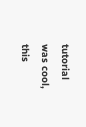tutorial was cool, this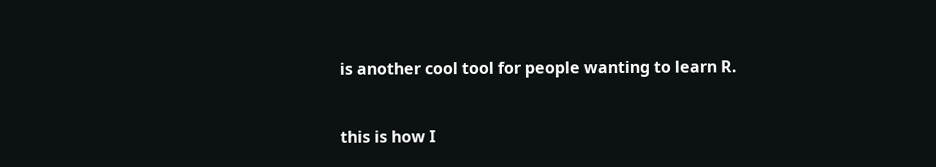is another cool tool for people wanting to learn R.


this is how I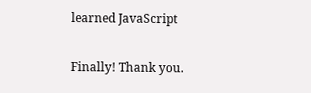learned JavaScript

Finally! Thank you.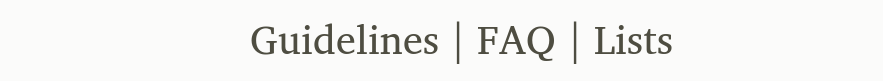Guidelines | FAQ | Lists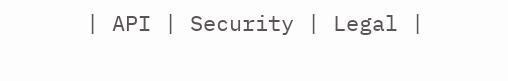| API | Security | Legal |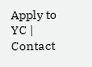Apply to YC | Contact